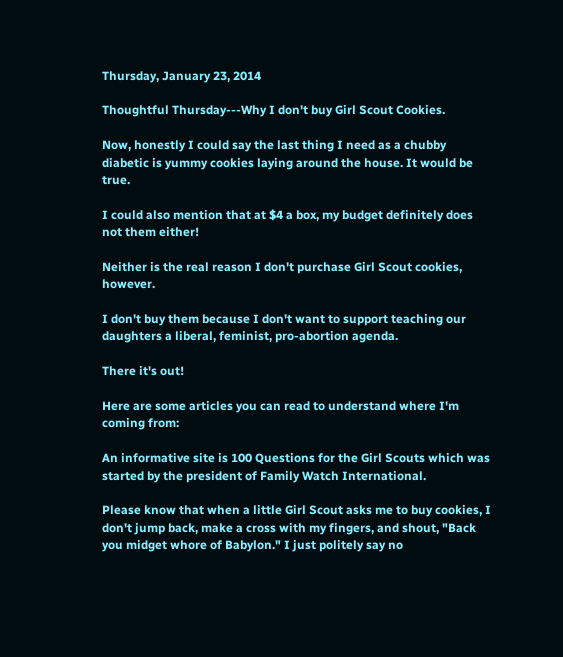Thursday, January 23, 2014

Thoughtful Thursday---Why I don't buy Girl Scout Cookies.

Now, honestly I could say the last thing I need as a chubby diabetic is yummy cookies laying around the house. It would be true.

I could also mention that at $4 a box, my budget definitely does not them either!

Neither is the real reason I don't purchase Girl Scout cookies, however.

I don't buy them because I don't want to support teaching our daughters a liberal, feminist, pro-abortion agenda.

There it's out!

Here are some articles you can read to understand where I'm coming from:

An informative site is 100 Questions for the Girl Scouts which was started by the president of Family Watch International.

Please know that when a little Girl Scout asks me to buy cookies, I don't jump back, make a cross with my fingers, and shout, "Back you midget whore of Babylon." I just politely say no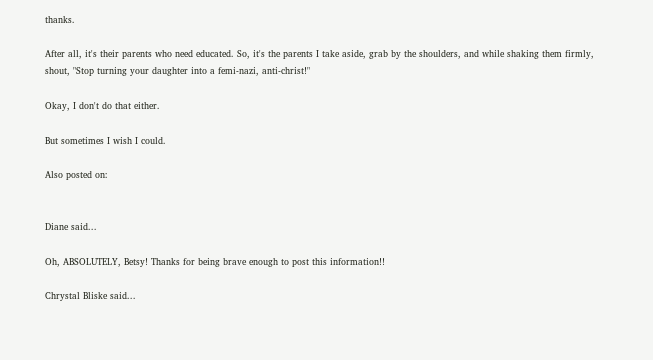thanks.

After all, it's their parents who need educated. So, it's the parents I take aside, grab by the shoulders, and while shaking them firmly, shout, "Stop turning your daughter into a femi-nazi, anti-christ!"

Okay, I don't do that either.

But sometimes I wish I could.

Also posted on:


Diane said...

Oh, ABSOLUTELY, Betsy! Thanks for being brave enough to post this information!!

Chrystal Bliske said...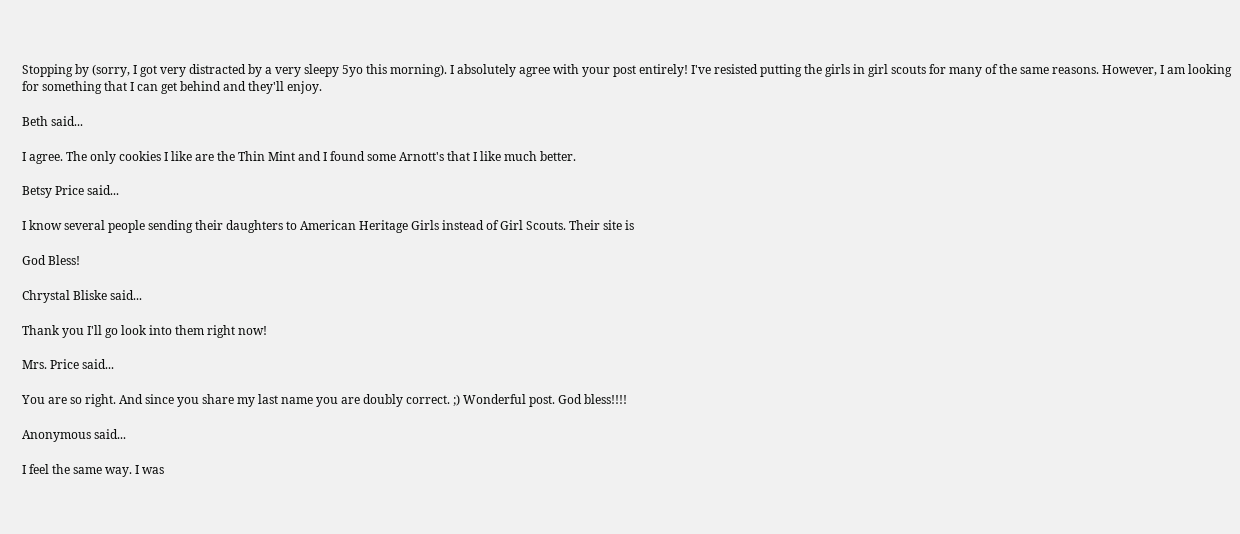Stopping by (sorry, I got very distracted by a very sleepy 5yo this morning). I absolutely agree with your post entirely! I've resisted putting the girls in girl scouts for many of the same reasons. However, I am looking for something that I can get behind and they'll enjoy.

Beth said...

I agree. The only cookies I like are the Thin Mint and I found some Arnott's that I like much better.

Betsy Price said...

I know several people sending their daughters to American Heritage Girls instead of Girl Scouts. Their site is

God Bless!

Chrystal Bliske said...

Thank you I'll go look into them right now!

Mrs. Price said...

You are so right. And since you share my last name you are doubly correct. ;) Wonderful post. God bless!!!!

Anonymous said...

I feel the same way. I was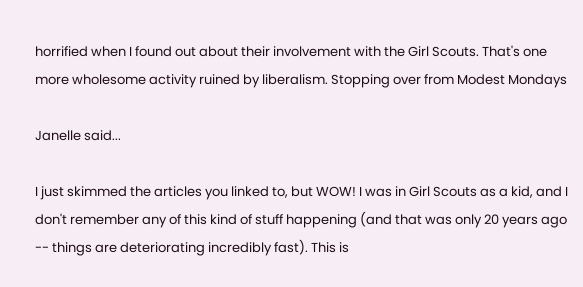horrified when I found out about their involvement with the Girl Scouts. That's one more wholesome activity ruined by liberalism. Stopping over from Modest Mondays

Janelle said...

I just skimmed the articles you linked to, but WOW! I was in Girl Scouts as a kid, and I don't remember any of this kind of stuff happening (and that was only 20 years ago -- things are deteriorating incredibly fast). This is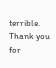terrible. Thank you for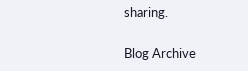sharing.

Blog Archive